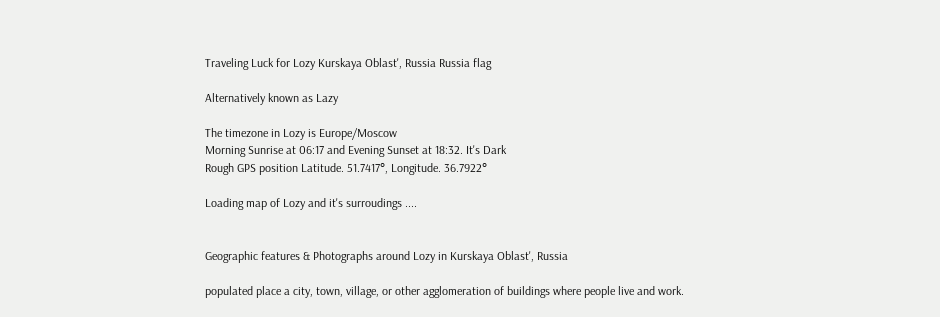Traveling Luck for Lozy Kurskaya Oblast', Russia Russia flag

Alternatively known as Lazy

The timezone in Lozy is Europe/Moscow
Morning Sunrise at 06:17 and Evening Sunset at 18:32. It's Dark
Rough GPS position Latitude. 51.7417°, Longitude. 36.7922°

Loading map of Lozy and it's surroudings ....


Geographic features & Photographs around Lozy in Kurskaya Oblast', Russia

populated place a city, town, village, or other agglomeration of buildings where people live and work.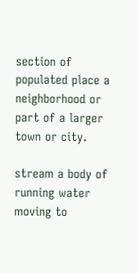section of populated place a neighborhood or part of a larger town or city.

stream a body of running water moving to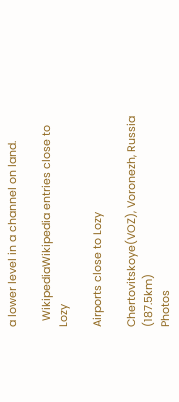a lower level in a channel on land.

  WikipediaWikipedia entries close to Lozy

Airports close to Lozy

Chertovitskoye(VOZ), Voronezh, Russia (187.5km)
Photos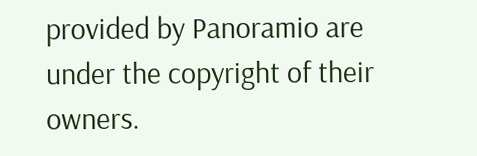provided by Panoramio are under the copyright of their owners.